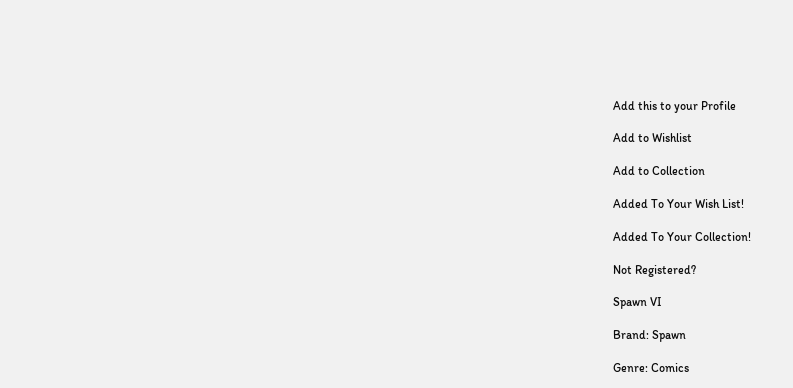Add this to your Profile

Add to Wishlist

Add to Collection

Added To Your Wish List!

Added To Your Collection!

Not Registered?

Spawn VI

Brand: Spawn

Genre: Comics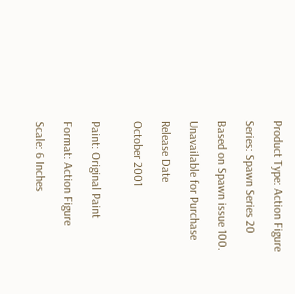Product Type: Action Figure

Series: Spawn Series 20

Based on Spawn issue 100.

Unavailable for Purchase

Release Date

October 2001


Paint: Original Paint

Format: Action Figure

Scale: 6 Inches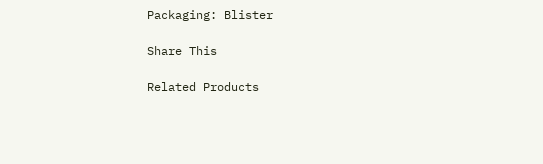Packaging: Blister

Share This

Related Products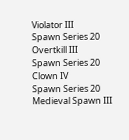Violator III
Spawn Series 20
Overtkill III
Spawn Series 20
Clown IV
Spawn Series 20
Medieval Spawn III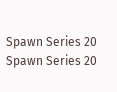Spawn Series 20
Spawn Series 20